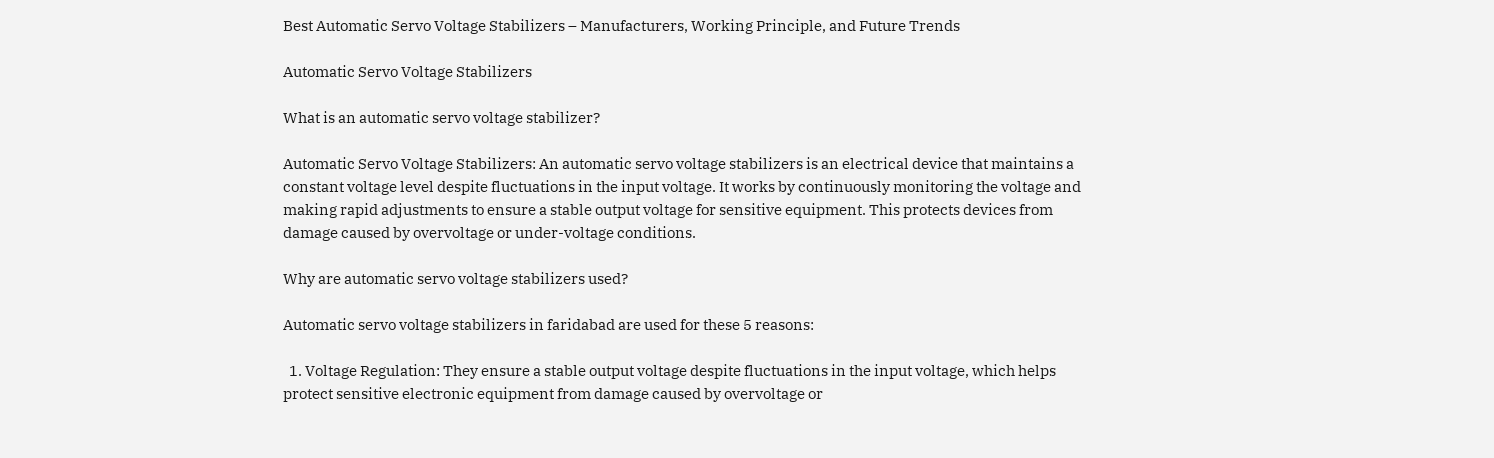Best Automatic Servo Voltage Stabilizers – Manufacturers, Working Principle, and Future Trends

Automatic Servo Voltage Stabilizers

What is an automatic servo voltage stabilizer?

Automatic Servo Voltage Stabilizers: An automatic servo voltage stabilizers is an electrical device that maintains a constant voltage level despite fluctuations in the input voltage. It works by continuously monitoring the voltage and making rapid adjustments to ensure a stable output voltage for sensitive equipment. This protects devices from damage caused by overvoltage or under-voltage conditions.

Why are automatic servo voltage stabilizers used?

Automatic servo voltage stabilizers in faridabad are used for these 5 reasons:

  1. Voltage Regulation: They ensure a stable output voltage despite fluctuations in the input voltage, which helps protect sensitive electronic equipment from damage caused by overvoltage or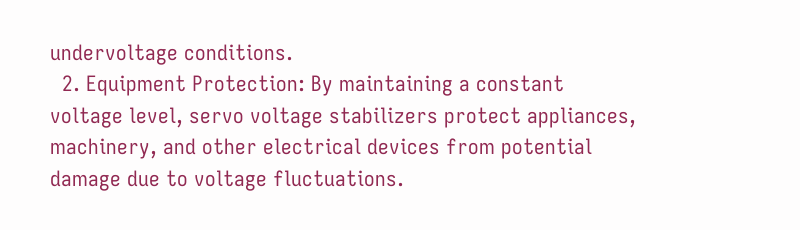undervoltage conditions.
  2. Equipment Protection: By maintaining a constant voltage level, servo voltage stabilizers protect appliances, machinery, and other electrical devices from potential damage due to voltage fluctuations.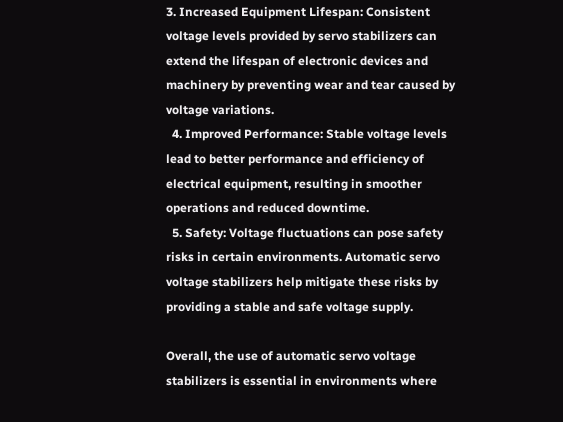3. Increased Equipment Lifespan: Consistent voltage levels provided by servo stabilizers can extend the lifespan of electronic devices and machinery by preventing wear and tear caused by voltage variations.
  4. Improved Performance: Stable voltage levels lead to better performance and efficiency of electrical equipment, resulting in smoother operations and reduced downtime.
  5. Safety: Voltage fluctuations can pose safety risks in certain environments. Automatic servo voltage stabilizers help mitigate these risks by providing a stable and safe voltage supply.

Overall, the use of automatic servo voltage stabilizers is essential in environments where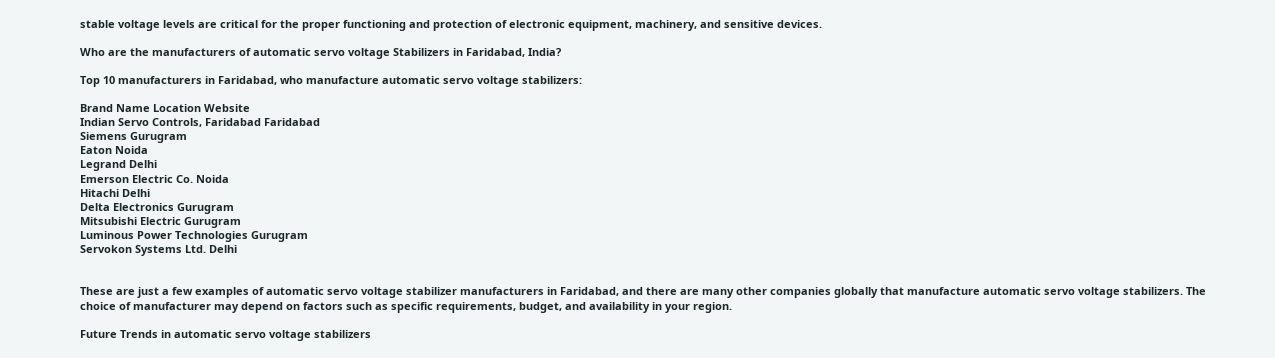stable voltage levels are critical for the proper functioning and protection of electronic equipment, machinery, and sensitive devices.

Who are the manufacturers of automatic servo voltage Stabilizers in Faridabad, India?

Top 10 manufacturers in Faridabad, who manufacture automatic servo voltage stabilizers:

Brand Name Location Website
Indian Servo Controls, Faridabad Faridabad
Siemens Gurugram
Eaton Noida
Legrand Delhi
Emerson Electric Co. Noida
Hitachi Delhi
Delta Electronics Gurugram
Mitsubishi Electric Gurugram
Luminous Power Technologies Gurugram
Servokon Systems Ltd. Delhi


These are just a few examples of automatic servo voltage stabilizer manufacturers in Faridabad, and there are many other companies globally that manufacture automatic servo voltage stabilizers. The choice of manufacturer may depend on factors such as specific requirements, budget, and availability in your region.

Future Trends in automatic servo voltage stabilizers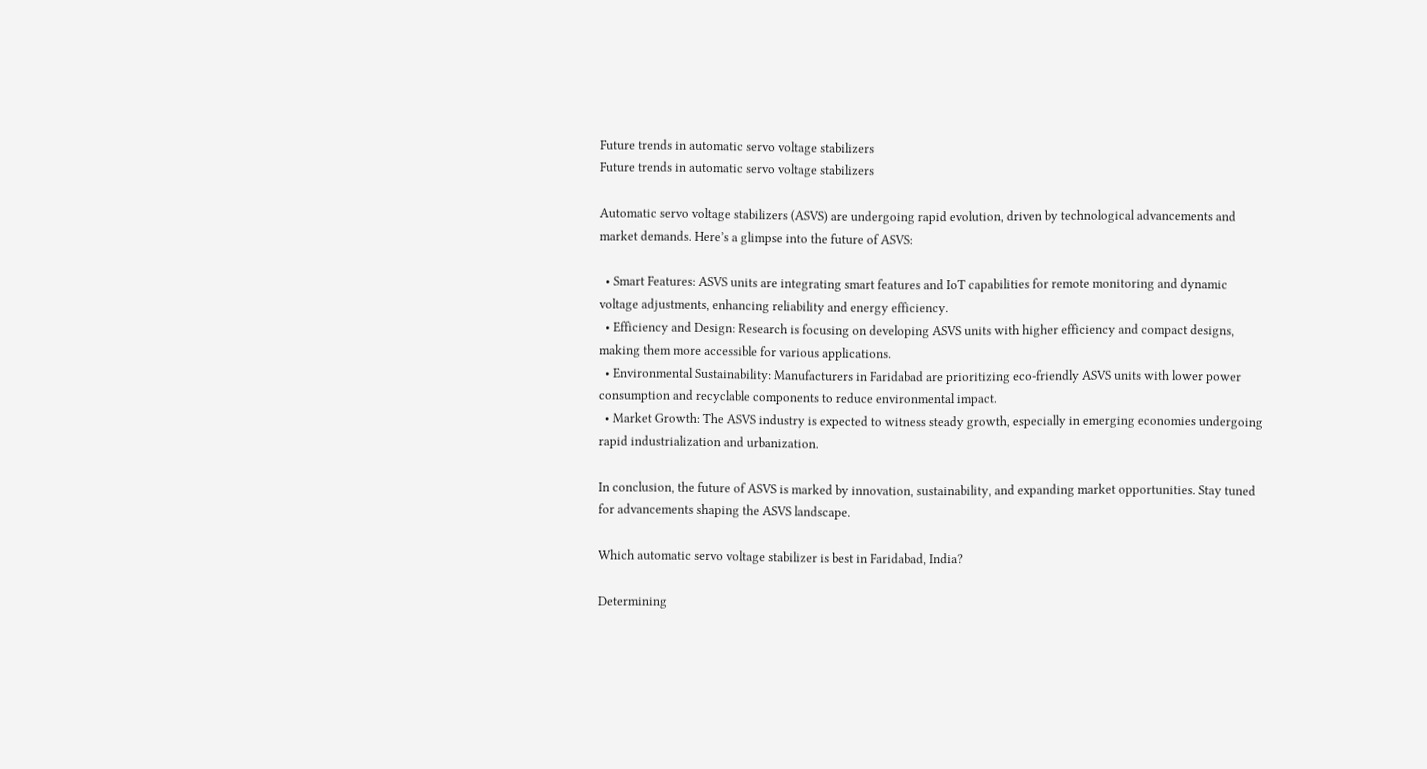Future trends in automatic servo voltage stabilizers
Future trends in automatic servo voltage stabilizers

Automatic servo voltage stabilizers (ASVS) are undergoing rapid evolution, driven by technological advancements and market demands. Here’s a glimpse into the future of ASVS:

  • Smart Features: ASVS units are integrating smart features and IoT capabilities for remote monitoring and dynamic voltage adjustments, enhancing reliability and energy efficiency.
  • Efficiency and Design: Research is focusing on developing ASVS units with higher efficiency and compact designs, making them more accessible for various applications.
  • Environmental Sustainability: Manufacturers in Faridabad are prioritizing eco-friendly ASVS units with lower power consumption and recyclable components to reduce environmental impact.
  • Market Growth: The ASVS industry is expected to witness steady growth, especially in emerging economies undergoing rapid industrialization and urbanization.

In conclusion, the future of ASVS is marked by innovation, sustainability, and expanding market opportunities. Stay tuned for advancements shaping the ASVS landscape.

Which automatic servo voltage stabilizer is best in Faridabad, India?

Determining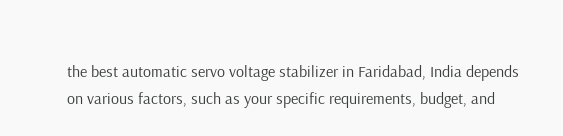the best automatic servo voltage stabilizer in Faridabad, India depends on various factors, such as your specific requirements, budget, and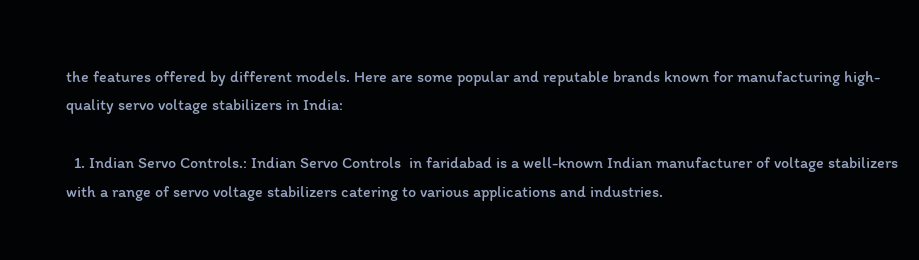the features offered by different models. Here are some popular and reputable brands known for manufacturing high-quality servo voltage stabilizers in India:

  1. Indian Servo Controls.: Indian Servo Controls  in faridabad is a well-known Indian manufacturer of voltage stabilizers with a range of servo voltage stabilizers catering to various applications and industries.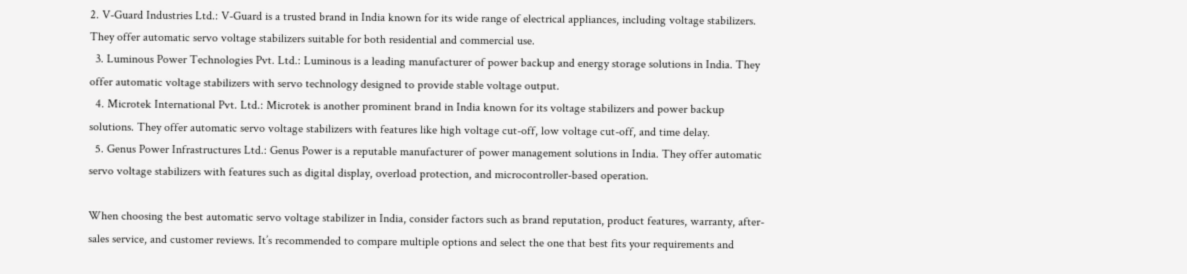2. V-Guard Industries Ltd.: V-Guard is a trusted brand in India known for its wide range of electrical appliances, including voltage stabilizers. They offer automatic servo voltage stabilizers suitable for both residential and commercial use.
  3. Luminous Power Technologies Pvt. Ltd.: Luminous is a leading manufacturer of power backup and energy storage solutions in India. They offer automatic voltage stabilizers with servo technology designed to provide stable voltage output.
  4. Microtek International Pvt. Ltd.: Microtek is another prominent brand in India known for its voltage stabilizers and power backup solutions. They offer automatic servo voltage stabilizers with features like high voltage cut-off, low voltage cut-off, and time delay.
  5. Genus Power Infrastructures Ltd.: Genus Power is a reputable manufacturer of power management solutions in India. They offer automatic servo voltage stabilizers with features such as digital display, overload protection, and microcontroller-based operation.

When choosing the best automatic servo voltage stabilizer in India, consider factors such as brand reputation, product features, warranty, after-sales service, and customer reviews. It’s recommended to compare multiple options and select the one that best fits your requirements and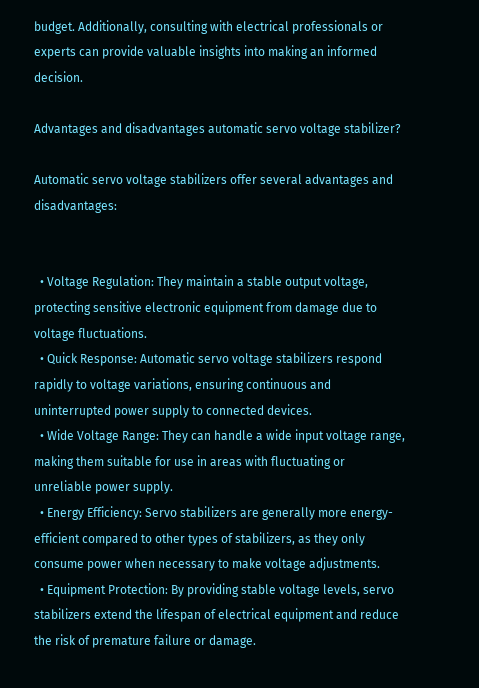budget. Additionally, consulting with electrical professionals or experts can provide valuable insights into making an informed decision.

Advantages and disadvantages automatic servo voltage stabilizer?

Automatic servo voltage stabilizers offer several advantages and disadvantages:


  • Voltage Regulation: They maintain a stable output voltage, protecting sensitive electronic equipment from damage due to voltage fluctuations.
  • Quick Response: Automatic servo voltage stabilizers respond rapidly to voltage variations, ensuring continuous and uninterrupted power supply to connected devices.
  • Wide Voltage Range: They can handle a wide input voltage range, making them suitable for use in areas with fluctuating or unreliable power supply.
  • Energy Efficiency: Servo stabilizers are generally more energy-efficient compared to other types of stabilizers, as they only consume power when necessary to make voltage adjustments.
  • Equipment Protection: By providing stable voltage levels, servo stabilizers extend the lifespan of electrical equipment and reduce the risk of premature failure or damage.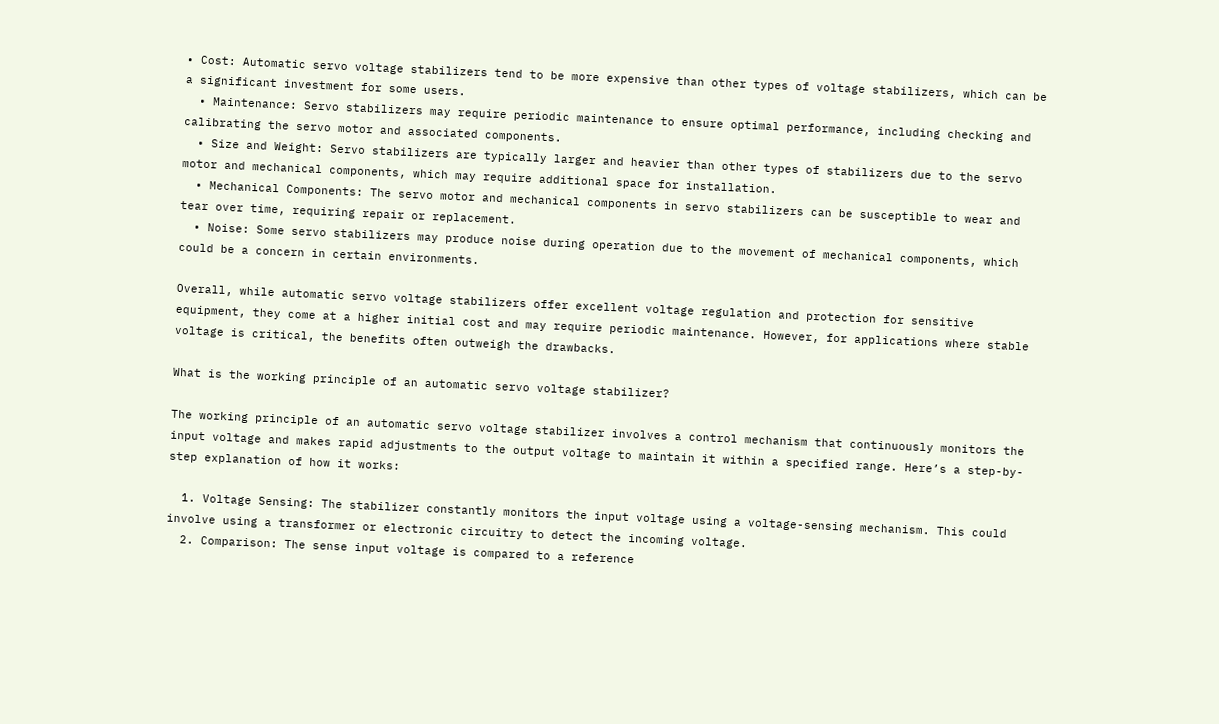• Cost: Automatic servo voltage stabilizers tend to be more expensive than other types of voltage stabilizers, which can be a significant investment for some users.
  • Maintenance: Servo stabilizers may require periodic maintenance to ensure optimal performance, including checking and calibrating the servo motor and associated components.
  • Size and Weight: Servo stabilizers are typically larger and heavier than other types of stabilizers due to the servo motor and mechanical components, which may require additional space for installation.
  • Mechanical Components: The servo motor and mechanical components in servo stabilizers can be susceptible to wear and tear over time, requiring repair or replacement.
  • Noise: Some servo stabilizers may produce noise during operation due to the movement of mechanical components, which could be a concern in certain environments.

Overall, while automatic servo voltage stabilizers offer excellent voltage regulation and protection for sensitive equipment, they come at a higher initial cost and may require periodic maintenance. However, for applications where stable voltage is critical, the benefits often outweigh the drawbacks.

What is the working principle of an automatic servo voltage stabilizer?

The working principle of an automatic servo voltage stabilizer involves a control mechanism that continuously monitors the input voltage and makes rapid adjustments to the output voltage to maintain it within a specified range. Here’s a step-by-step explanation of how it works:

  1. Voltage Sensing: The stabilizer constantly monitors the input voltage using a voltage-sensing mechanism. This could involve using a transformer or electronic circuitry to detect the incoming voltage.
  2. Comparison: The sense input voltage is compared to a reference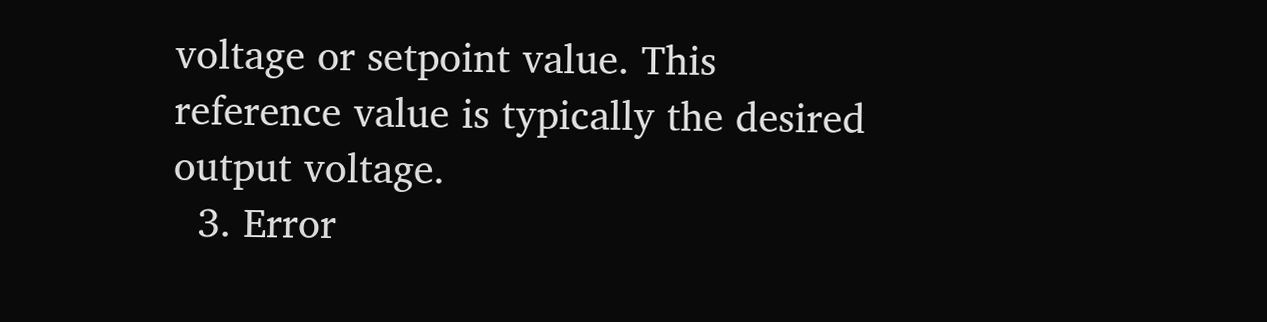voltage or setpoint value. This reference value is typically the desired output voltage.
  3. Error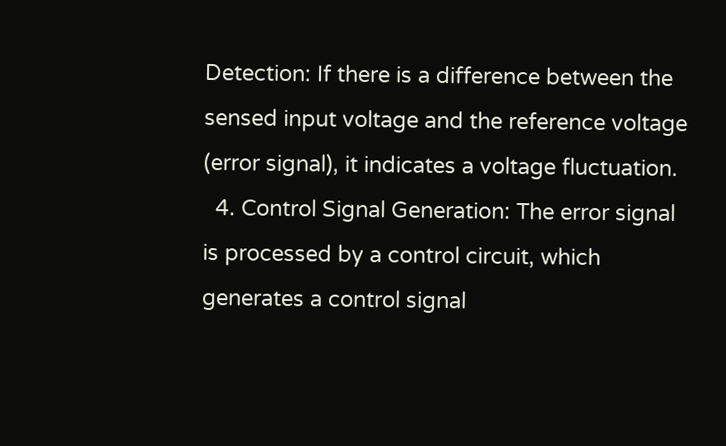Detection: If there is a difference between the sensed input voltage and the reference voltage (error signal), it indicates a voltage fluctuation.
  4. Control Signal Generation: The error signal is processed by a control circuit, which generates a control signal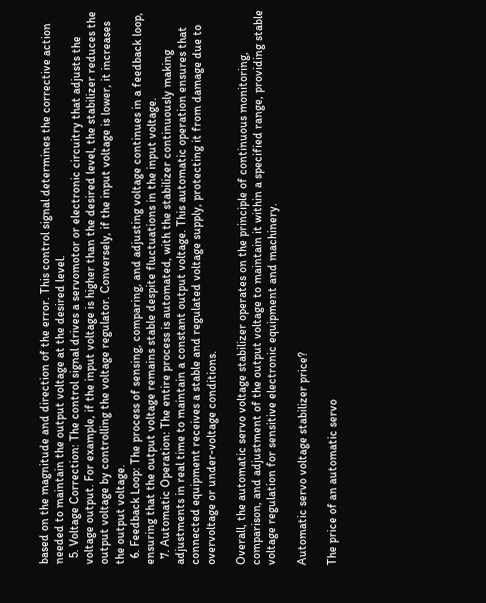based on the magnitude and direction of the error. This control signal determines the corrective action needed to maintain the output voltage at the desired level.
  5. Voltage Correction: The control signal drives a servomotor or electronic circuitry that adjusts the voltage output. For example, if the input voltage is higher than the desired level, the stabilizer reduces the output voltage by controlling the voltage regulator. Conversely, if the input voltage is lower, it increases the output voltage.
  6. Feedback Loop: The process of sensing, comparing, and adjusting voltage continues in a feedback loop, ensuring that the output voltage remains stable despite fluctuations in the input voltage.
  7. Automatic Operation: The entire process is automated, with the stabilizer continuously making adjustments in real time to maintain a constant output voltage. This automatic operation ensures that connected equipment receives a stable and regulated voltage supply, protecting it from damage due to overvoltage or under-voltage conditions.

Overall, the automatic servo voltage stabilizer operates on the principle of continuous monitoring, comparison, and adjustment of the output voltage to maintain it within a specified range, providing stable voltage regulation for sensitive electronic equipment and machinery.

Automatic servo voltage stabilizer price?

The price of an automatic servo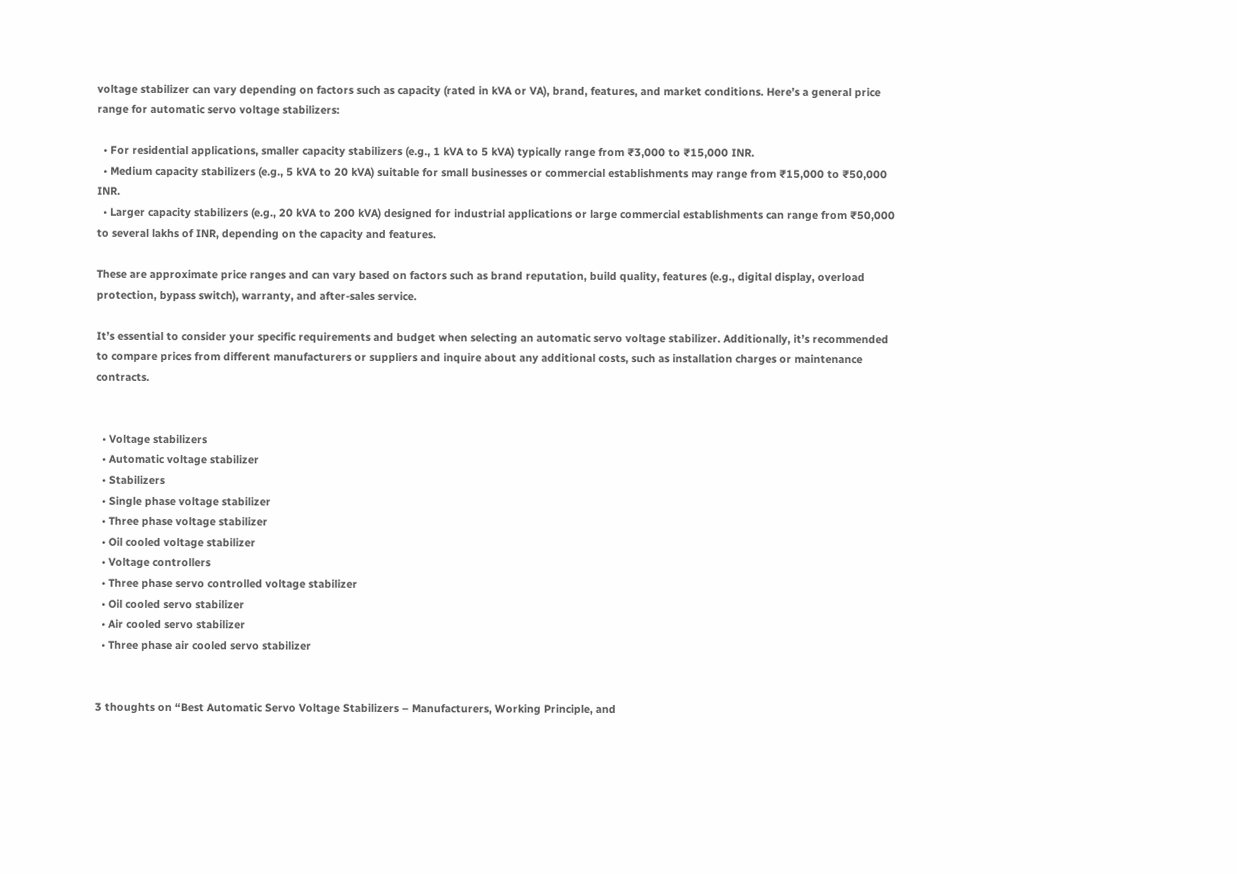voltage stabilizer can vary depending on factors such as capacity (rated in kVA or VA), brand, features, and market conditions. Here’s a general price range for automatic servo voltage stabilizers:

  • For residential applications, smaller capacity stabilizers (e.g., 1 kVA to 5 kVA) typically range from ₹3,000 to ₹15,000 INR.
  • Medium capacity stabilizers (e.g., 5 kVA to 20 kVA) suitable for small businesses or commercial establishments may range from ₹15,000 to ₹50,000 INR.
  • Larger capacity stabilizers (e.g., 20 kVA to 200 kVA) designed for industrial applications or large commercial establishments can range from ₹50,000 to several lakhs of INR, depending on the capacity and features.

These are approximate price ranges and can vary based on factors such as brand reputation, build quality, features (e.g., digital display, overload protection, bypass switch), warranty, and after-sales service.

It’s essential to consider your specific requirements and budget when selecting an automatic servo voltage stabilizer. Additionally, it’s recommended to compare prices from different manufacturers or suppliers and inquire about any additional costs, such as installation charges or maintenance contracts.


  • Voltage stabilizers
  • Automatic voltage stabilizer
  • Stabilizers
  • Single phase voltage stabilizer
  • Three phase voltage stabilizer
  • Oil cooled voltage stabilizer
  • Voltage controllers
  • Three phase servo controlled voltage stabilizer
  • Oil cooled servo stabilizer
  • Air cooled servo stabilizer
  • Three phase air cooled servo stabilizer


3 thoughts on “Best Automatic Servo Voltage Stabilizers – Manufacturers, Working Principle, and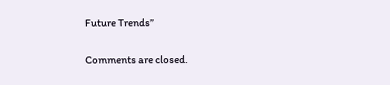Future Trends”

Comments are closed.